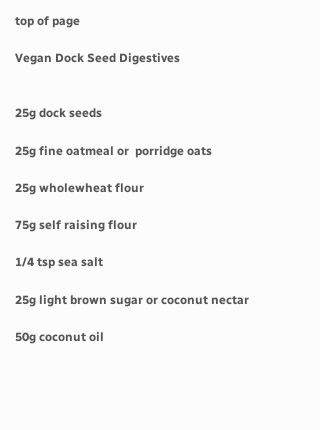top of page

Vegan Dock Seed Digestives


25g dock seeds

25g fine oatmeal or  porridge oats

25g wholewheat flour

75g self raising flour

1/4 tsp sea salt

25g light brown sugar or coconut nectar

50g coconut oil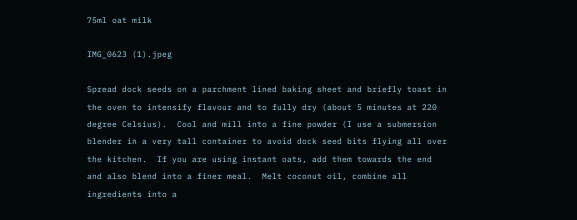75ml oat milk

IMG_0623 (1).jpeg

Spread dock seeds on a parchment lined baking sheet and briefly toast in the oven to intensify flavour and to fully dry (about 5 minutes at 220 degree Celsius).  Cool and mill into a fine powder (I use a submersion blender in a very tall container to avoid dock seed bits flying all over the kitchen.  If you are using instant oats, add them towards the end and also blend into a finer meal.  Melt coconut oil, combine all ingredients into a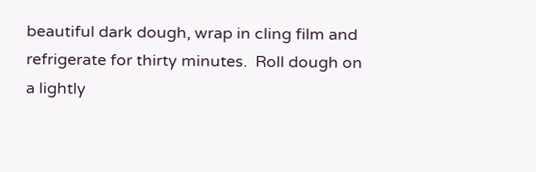beautiful dark dough, wrap in cling film and refrigerate for thirty minutes.  Roll dough on a lightly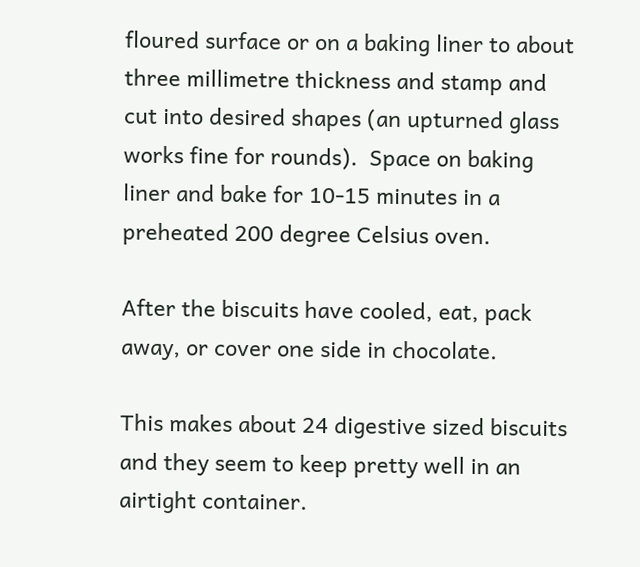floured surface or on a baking liner to about three millimetre thickness and stamp and cut into desired shapes (an upturned glass works fine for rounds).  Space on baking liner and bake for 10-15 minutes in a preheated 200 degree Celsius oven.

After the biscuits have cooled, eat, pack away, or cover one side in chocolate.

This makes about 24 digestive sized biscuits and they seem to keep pretty well in an airtight container.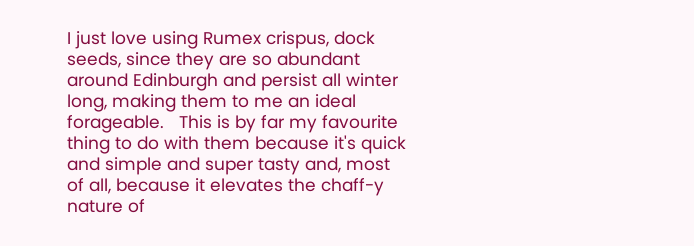I just love using Rumex crispus, dock seeds, since they are so abundant around Edinburgh and persist all winter long, making them to me an ideal forageable.   This is by far my favourite thing to do with them because it's quick and simple and super tasty and, most of all, because it elevates the chaff-y nature of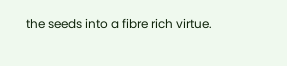the seeds into a fibre rich virtue.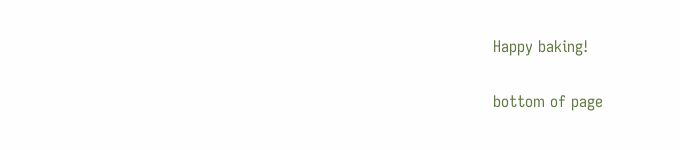Happy baking!

bottom of page